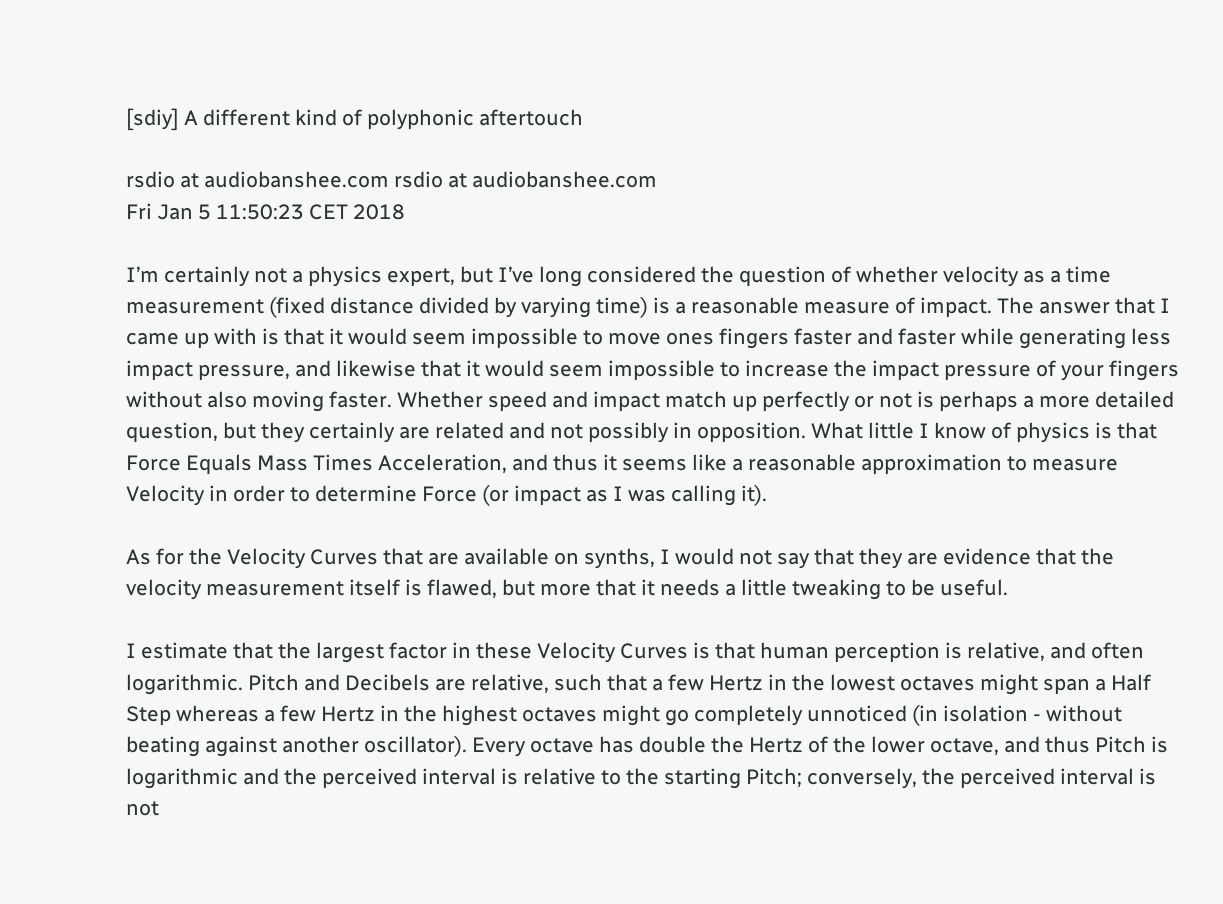[sdiy] A different kind of polyphonic aftertouch

rsdio at audiobanshee.com rsdio at audiobanshee.com
Fri Jan 5 11:50:23 CET 2018

I’m certainly not a physics expert, but I’ve long considered the question of whether velocity as a time measurement (fixed distance divided by varying time) is a reasonable measure of impact. The answer that I came up with is that it would seem impossible to move ones fingers faster and faster while generating less impact pressure, and likewise that it would seem impossible to increase the impact pressure of your fingers without also moving faster. Whether speed and impact match up perfectly or not is perhaps a more detailed question, but they certainly are related and not possibly in opposition. What little I know of physics is that Force Equals Mass Times Acceleration, and thus it seems like a reasonable approximation to measure Velocity in order to determine Force (or impact as I was calling it).

As for the Velocity Curves that are available on synths, I would not say that they are evidence that the velocity measurement itself is flawed, but more that it needs a little tweaking to be useful.

I estimate that the largest factor in these Velocity Curves is that human perception is relative, and often logarithmic. Pitch and Decibels are relative, such that a few Hertz in the lowest octaves might span a Half Step whereas a few Hertz in the highest octaves might go completely unnoticed (in isolation - without beating against another oscillator). Every octave has double the Hertz of the lower octave, and thus Pitch is logarithmic and the perceived interval is relative to the starting Pitch; conversely, the perceived interval is not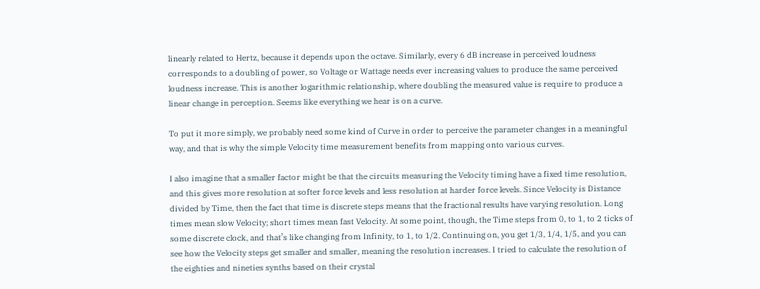linearly related to Hertz, because it depends upon the octave. Similarly, every 6 dB increase in perceived loudness corresponds to a doubling of power, so Voltage or Wattage needs ever increasing values to produce the same perceived loudness increase. This is another logarithmic relationship, where doubling the measured value is require to produce a linear change in perception. Seems like everything we hear is on a curve.

To put it more simply, we probably need some kind of Curve in order to perceive the parameter changes in a meaningful way, and that is why the simple Velocity time measurement benefits from mapping onto various curves.

I also imagine that a smaller factor might be that the circuits measuring the Velocity timing have a fixed time resolution, and this gives more resolution at softer force levels and less resolution at harder force levels. Since Velocity is Distance divided by Time, then the fact that time is discrete steps means that the fractional results have varying resolution. Long times mean slow Velocity; short times mean fast Velocity. At some point, though, the Time steps from 0, to 1, to 2 ticks of some discrete clock, and that’s like changing from Infinity, to 1, to 1/2. Continuing on, you get 1/3, 1/4, 1/5, and you can see how the Velocity steps get smaller and smaller, meaning the resolution increases. I tried to calculate the resolution of the eighties and nineties synths based on their crystal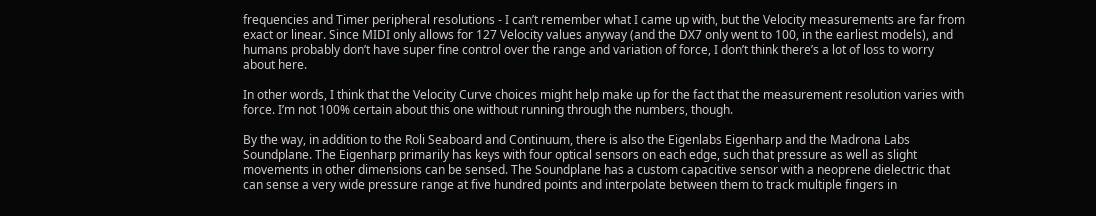frequencies and Timer peripheral resolutions - I can’t remember what I came up with, but the Velocity measurements are far from exact or linear. Since MIDI only allows for 127 Velocity values anyway (and the DX7 only went to 100, in the earliest models), and humans probably don’t have super fine control over the range and variation of force, I don’t think there’s a lot of loss to worry about here.

In other words, I think that the Velocity Curve choices might help make up for the fact that the measurement resolution varies with force. I’m not 100% certain about this one without running through the numbers, though.

By the way, in addition to the Roli Seaboard and Continuum, there is also the Eigenlabs Eigenharp and the Madrona Labs Soundplane. The Eigenharp primarily has keys with four optical sensors on each edge, such that pressure as well as slight movements in other dimensions can be sensed. The Soundplane has a custom capacitive sensor with a neoprene dielectric that can sense a very wide pressure range at five hundred points and interpolate between them to track multiple fingers in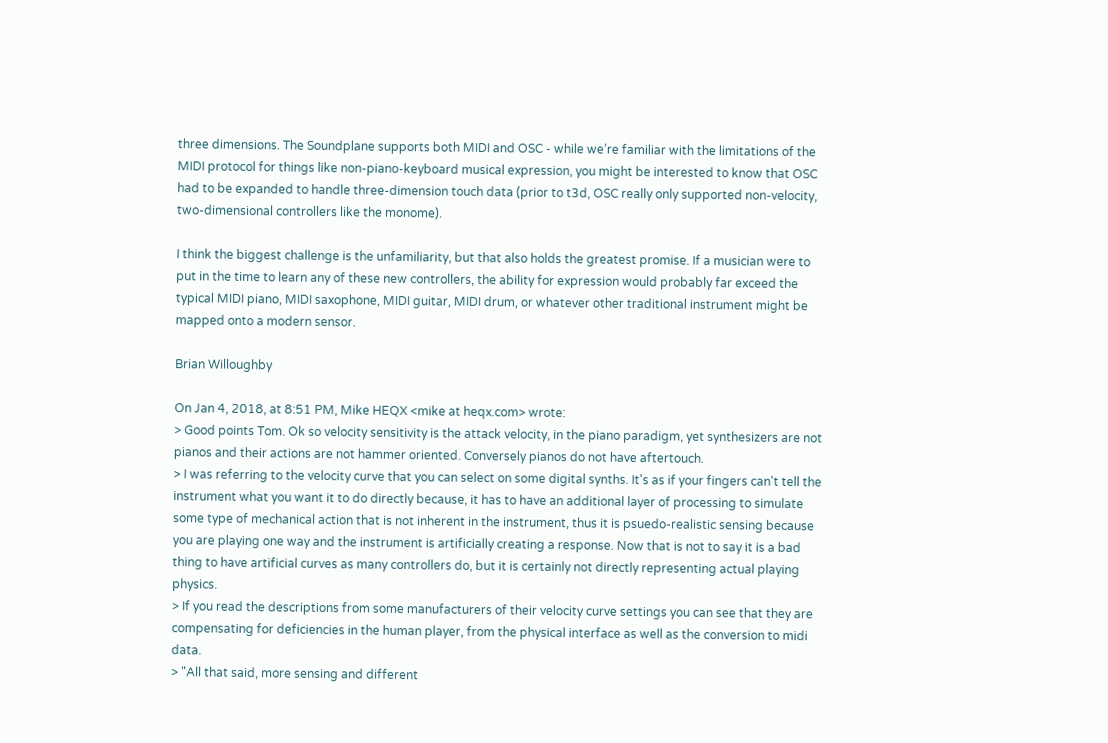three dimensions. The Soundplane supports both MIDI and OSC - while we’re familiar with the limitations of the MIDI protocol for things like non-piano-keyboard musical expression, you might be interested to know that OSC had to be expanded to handle three-dimension touch data (prior to t3d, OSC really only supported non-velocity, two-dimensional controllers like the monome).

I think the biggest challenge is the unfamiliarity, but that also holds the greatest promise. If a musician were to put in the time to learn any of these new controllers, the ability for expression would probably far exceed the typical MIDI piano, MIDI saxophone, MIDI guitar, MIDI drum, or whatever other traditional instrument might be mapped onto a modern sensor.

Brian Willoughby

On Jan 4, 2018, at 8:51 PM, Mike HEQX <mike at heqx.com> wrote:
> Good points Tom. Ok so velocity sensitivity is the attack velocity, in the piano paradigm, yet synthesizers are not pianos and their actions are not hammer oriented. Conversely pianos do not have aftertouch.
> I was referring to the velocity curve that you can select on some digital synths. It's as if your fingers can't tell the instrument what you want it to do directly because, it has to have an additional layer of processing to simulate some type of mechanical action that is not inherent in the instrument, thus it is psuedo-realistic sensing because you are playing one way and the instrument is artificially creating a response. Now that is not to say it is a bad thing to have artificial curves as many controllers do, but it is certainly not directly representing actual playing physics.
> If you read the descriptions from some manufacturers of their velocity curve settings you can see that they are compensating for deficiencies in the human player, from the physical interface as well as the conversion to midi data.
> "All that said, more sensing and different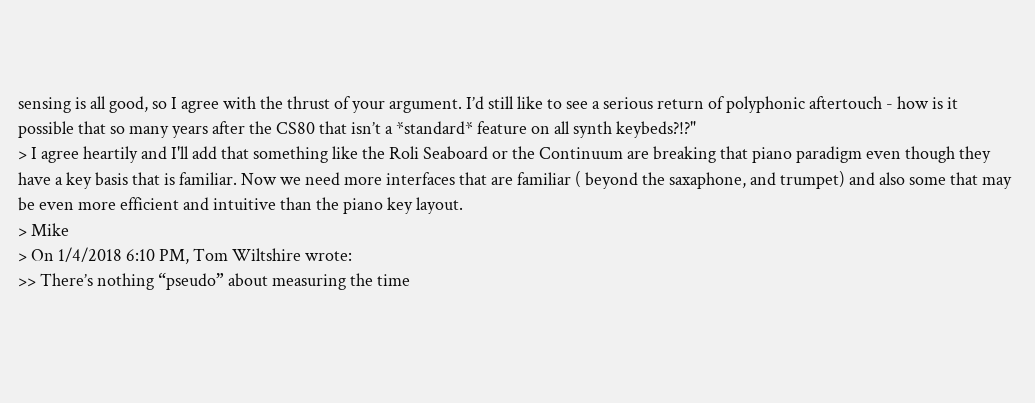sensing is all good, so I agree with the thrust of your argument. I’d still like to see a serious return of polyphonic aftertouch - how is it possible that so many years after the CS80 that isn’t a *standard* feature on all synth keybeds?!?"
> I agree heartily and I'll add that something like the Roli Seaboard or the Continuum are breaking that piano paradigm even though they have a key basis that is familiar. Now we need more interfaces that are familiar ( beyond the saxaphone, and trumpet) and also some that may be even more efficient and intuitive than the piano key layout.
> Mike
> On 1/4/2018 6:10 PM, Tom Wiltshire wrote:
>> There’s nothing “pseudo” about measuring the time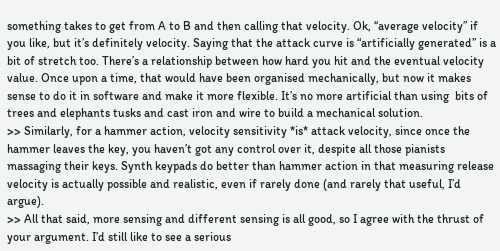something takes to get from A to B and then calling that velocity. Ok, “average velocity” if you like, but it’s definitely velocity. Saying that the attack curve is “artificially generated” is a bit of stretch too. There’s a relationship between how hard you hit and the eventual velocity value. Once upon a time, that would have been organised mechanically, but now it makes sense to do it in software and make it more flexible. It’s no more artificial than using  bits of trees and elephants tusks and cast iron and wire to build a mechanical solution.
>> Similarly, for a hammer action, velocity sensitivity *is* attack velocity, since once the hammer leaves the key, you haven’t got any control over it, despite all those pianists massaging their keys. Synth keypads do better than hammer action in that measuring release velocity is actually possible and realistic, even if rarely done (and rarely that useful, I’d argue).
>> All that said, more sensing and different sensing is all good, so I agree with the thrust of your argument. I’d still like to see a serious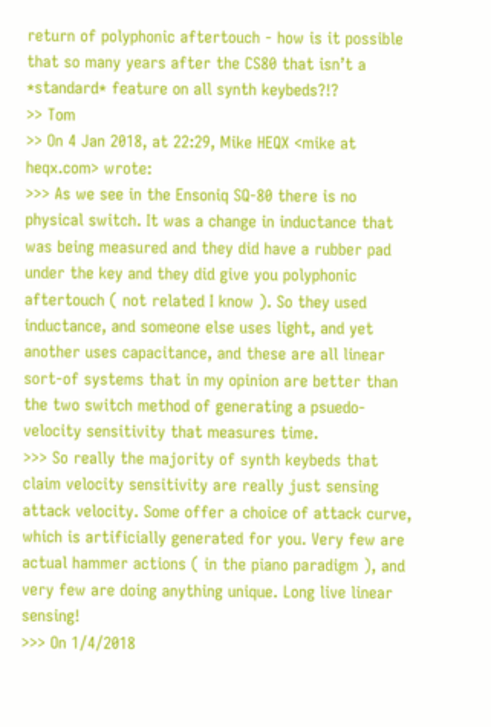return of polyphonic aftertouch - how is it possible that so many years after the CS80 that isn’t a *standard* feature on all synth keybeds?!?
>> Tom
>> On 4 Jan 2018, at 22:29, Mike HEQX <mike at heqx.com> wrote:
>>> As we see in the Ensoniq SQ-80 there is no physical switch. It was a change in inductance that was being measured and they did have a rubber pad under the key and they did give you polyphonic aftertouch ( not related I know ). So they used inductance, and someone else uses light, and yet another uses capacitance, and these are all linear sort-of systems that in my opinion are better than the two switch method of generating a psuedo-velocity sensitivity that measures time.
>>> So really the majority of synth keybeds that claim velocity sensitivity are really just sensing attack velocity. Some offer a choice of attack curve, which is artificially generated for you. Very few are actual hammer actions ( in the piano paradigm ), and very few are doing anything unique. Long live linear sensing!
>>> On 1/4/2018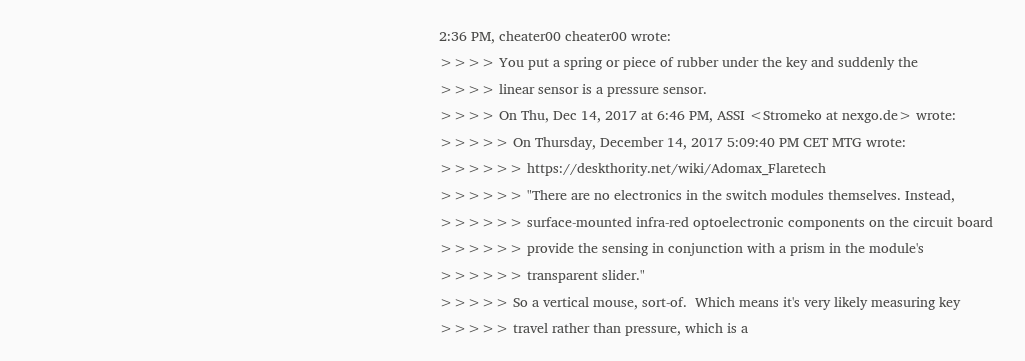2:36 PM, cheater00 cheater00 wrote:
>>>> You put a spring or piece of rubber under the key and suddenly the
>>>> linear sensor is a pressure sensor.
>>>> On Thu, Dec 14, 2017 at 6:46 PM, ASSI <Stromeko at nexgo.de> wrote:
>>>>> On Thursday, December 14, 2017 5:09:40 PM CET MTG wrote:
>>>>>> https://deskthority.net/wiki/Adomax_Flaretech
>>>>>> "There are no electronics in the switch modules themselves. Instead,
>>>>>> surface-mounted infra-red optoelectronic components on the circuit board
>>>>>> provide the sensing in conjunction with a prism in the module's
>>>>>> transparent slider."
>>>>> So a vertical mouse, sort-of.  Which means it's very likely measuring key
>>>>> travel rather than pressure, which is a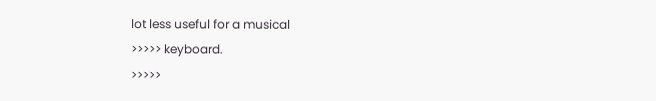lot less useful for a musical
>>>>> keyboard.
>>>>>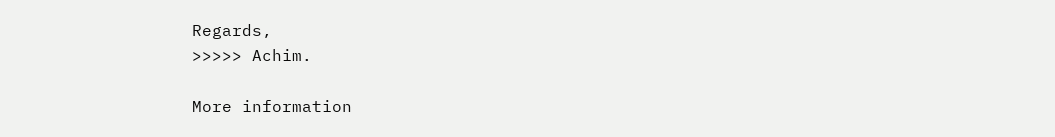Regards,
>>>>> Achim.

More information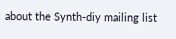about the Synth-diy mailing list